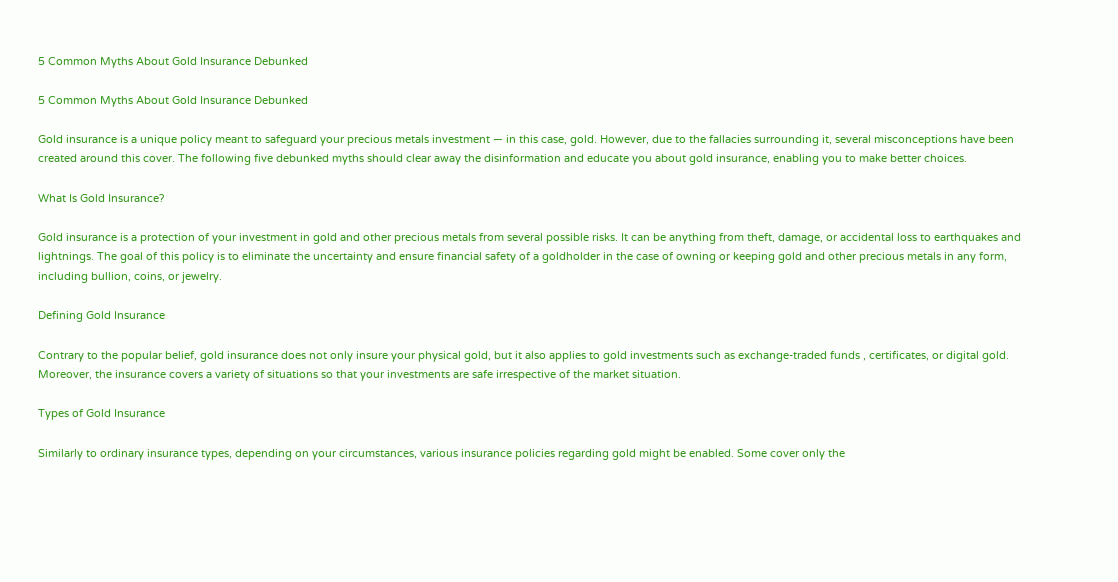5 Common Myths About Gold Insurance Debunked

5 Common Myths About Gold Insurance Debunked

Gold insurance is a unique policy meant to safeguard your precious metals investment — in this case, gold. However, due to the fallacies surrounding it, several misconceptions have been created around this cover. The following five debunked myths should clear away the disinformation and educate you about gold insurance, enabling you to make better choices.

What Is Gold Insurance?

Gold insurance is a protection of your investment in gold and other precious metals from several possible risks. It can be anything from theft, damage, or accidental loss to earthquakes and lightnings. The goal of this policy is to eliminate the uncertainty and ensure financial safety of a goldholder in the case of owning or keeping gold and other precious metals in any form, including bullion, coins, or jewelry.

Defining Gold Insurance

Contrary to the popular belief, gold insurance does not only insure your physical gold, but it also applies to gold investments such as exchange-traded funds , certificates, or digital gold. Moreover, the insurance covers a variety of situations so that your investments are safe irrespective of the market situation.

Types of Gold Insurance

Similarly to ordinary insurance types, depending on your circumstances, various insurance policies regarding gold might be enabled. Some cover only the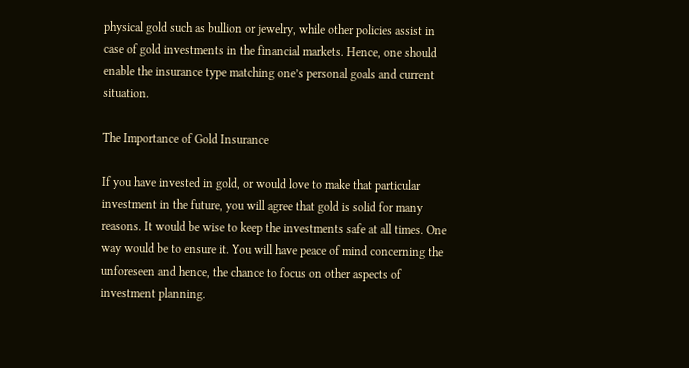physical gold such as bullion or jewelry, while other policies assist in case of gold investments in the financial markets. Hence, one should enable the insurance type matching one’s personal goals and current situation.

The Importance of Gold Insurance

If you have invested in gold, or would love to make that particular investment in the future, you will agree that gold is solid for many reasons. It would be wise to keep the investments safe at all times. One way would be to ensure it. You will have peace of mind concerning the unforeseen and hence, the chance to focus on other aspects of investment planning.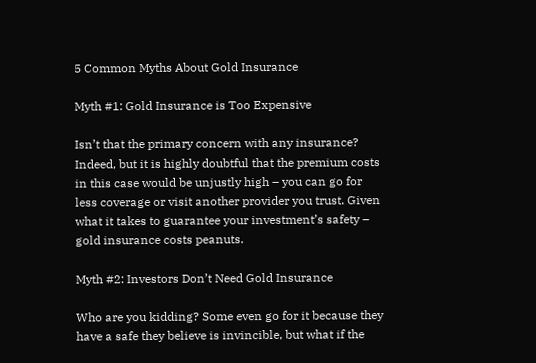5 Common Myths About Gold Insurance

Myth #1: Gold Insurance is Too Expensive

Isn’t that the primary concern with any insurance? Indeed, but it is highly doubtful that the premium costs in this case would be unjustly high – you can go for less coverage or visit another provider you trust. Given what it takes to guarantee your investment’s safety – gold insurance costs peanuts.

Myth #2: Investors Don’t Need Gold Insurance

Who are you kidding? Some even go for it because they have a safe they believe is invincible, but what if the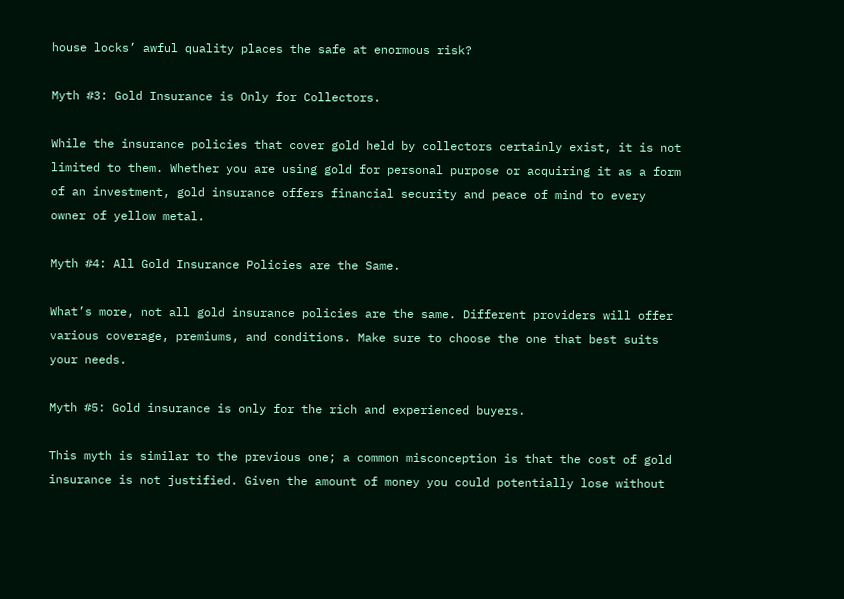house locks’ awful quality places the safe at enormous risk?

Myth #3: Gold Insurance is Only for Collectors.

While the insurance policies that cover gold held by collectors certainly exist, it is not limited to them. Whether you are using gold for personal purpose or acquiring it as a form of an investment, gold insurance offers financial security and peace of mind to every owner of yellow metal.

Myth #4: All Gold Insurance Policies are the Same.

What’s more, not all gold insurance policies are the same. Different providers will offer various coverage, premiums, and conditions. Make sure to choose the one that best suits your needs.

Myth #5: Gold insurance is only for the rich and experienced buyers.

This myth is similar to the previous one; a common misconception is that the cost of gold insurance is not justified. Given the amount of money you could potentially lose without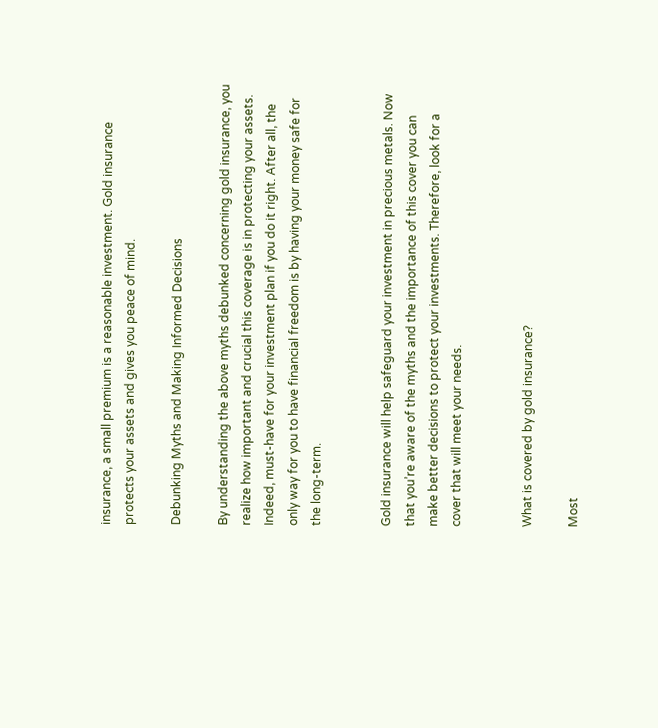insurance, a small premium is a reasonable investment. Gold insurance protects your assets and gives you peace of mind.

Debunking Myths and Making Informed Decisions

By understanding the above myths debunked concerning gold insurance, you realize how important and crucial this coverage is in protecting your assets. Indeed, must-have for your investment plan if you do it right. After all, the only way for you to have financial freedom is by having your money safe for the long-term.


Gold insurance will help safeguard your investment in precious metals. Now that you’re aware of the myths and the importance of this cover you can make better decisions to protect your investments. Therefore, look for a cover that will meet your needs.


What is covered by gold insurance?

Most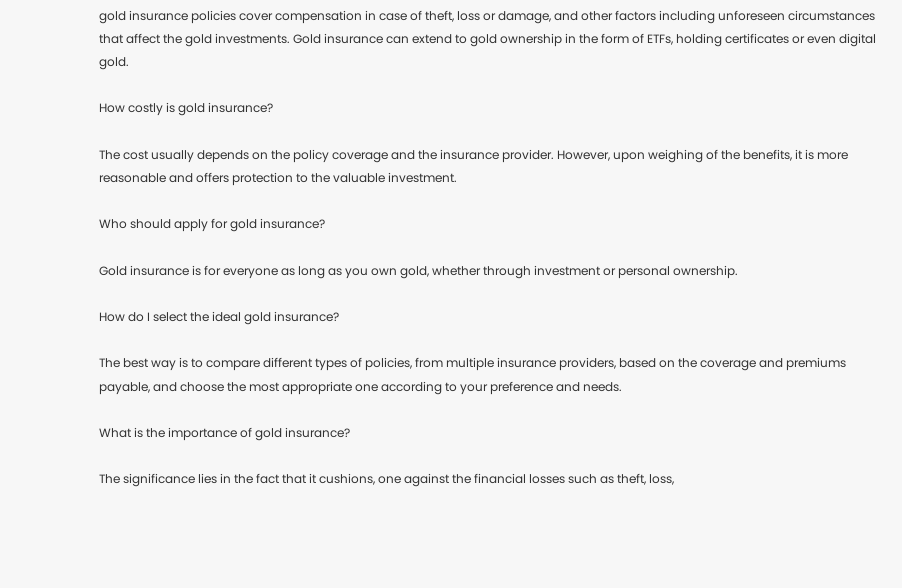gold insurance policies cover compensation in case of theft, loss or damage, and other factors including unforeseen circumstances that affect the gold investments. Gold insurance can extend to gold ownership in the form of ETFs, holding certificates or even digital gold.

How costly is gold insurance?

The cost usually depends on the policy coverage and the insurance provider. However, upon weighing of the benefits, it is more reasonable and offers protection to the valuable investment.

Who should apply for gold insurance?

Gold insurance is for everyone as long as you own gold, whether through investment or personal ownership.

How do I select the ideal gold insurance?

The best way is to compare different types of policies, from multiple insurance providers, based on the coverage and premiums payable, and choose the most appropriate one according to your preference and needs.

What is the importance of gold insurance?

The significance lies in the fact that it cushions, one against the financial losses such as theft, loss,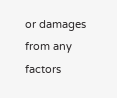or damages from any factors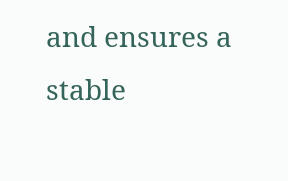and ensures a stable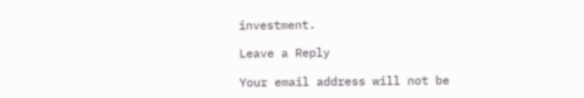investment.

Leave a Reply

Your email address will not be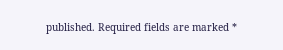published. Required fields are marked *